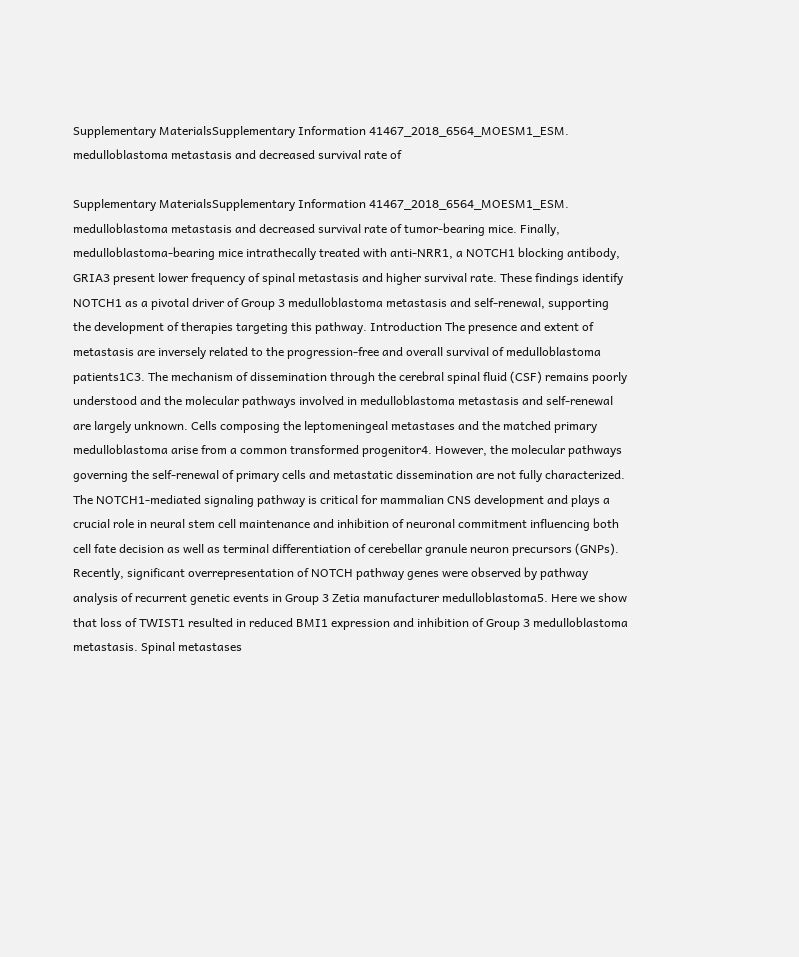Supplementary MaterialsSupplementary Information 41467_2018_6564_MOESM1_ESM. medulloblastoma metastasis and decreased survival rate of

Supplementary MaterialsSupplementary Information 41467_2018_6564_MOESM1_ESM. medulloblastoma metastasis and decreased survival rate of tumor-bearing mice. Finally, medulloblastoma-bearing mice intrathecally treated with anti-NRR1, a NOTCH1 blocking antibody, GRIA3 present lower frequency of spinal metastasis and higher survival rate. These findings identify NOTCH1 as a pivotal driver of Group 3 medulloblastoma metastasis and self-renewal, supporting the development of therapies targeting this pathway. Introduction The presence and extent of metastasis are inversely related to the progression-free and overall survival of medulloblastoma patients1C3. The mechanism of dissemination through the cerebral spinal fluid (CSF) remains poorly understood and the molecular pathways involved in medulloblastoma metastasis and self-renewal are largely unknown. Cells composing the leptomeningeal metastases and the matched primary medulloblastoma arise from a common transformed progenitor4. However, the molecular pathways governing the self-renewal of primary cells and metastatic dissemination are not fully characterized. The NOTCH1-mediated signaling pathway is critical for mammalian CNS development and plays a crucial role in neural stem cell maintenance and inhibition of neuronal commitment influencing both cell fate decision as well as terminal differentiation of cerebellar granule neuron precursors (GNPs). Recently, significant overrepresentation of NOTCH pathway genes were observed by pathway analysis of recurrent genetic events in Group 3 Zetia manufacturer medulloblastoma5. Here we show that loss of TWIST1 resulted in reduced BMI1 expression and inhibition of Group 3 medulloblastoma metastasis. Spinal metastases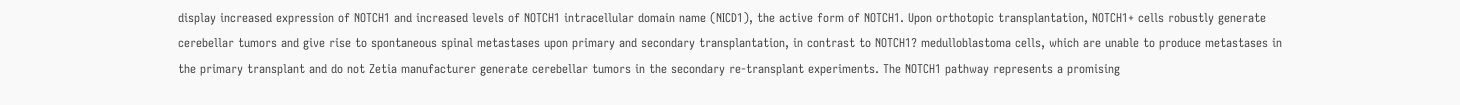display increased expression of NOTCH1 and increased levels of NOTCH1 intracellular domain name (NICD1), the active form of NOTCH1. Upon orthotopic transplantation, NOTCH1+ cells robustly generate cerebellar tumors and give rise to spontaneous spinal metastases upon primary and secondary transplantation, in contrast to NOTCH1? medulloblastoma cells, which are unable to produce metastases in the primary transplant and do not Zetia manufacturer generate cerebellar tumors in the secondary re-transplant experiments. The NOTCH1 pathway represents a promising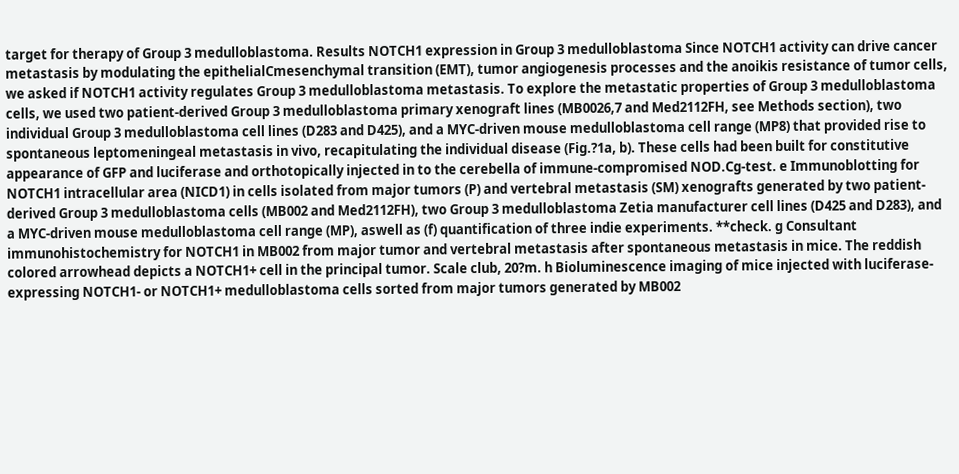target for therapy of Group 3 medulloblastoma. Results NOTCH1 expression in Group 3 medulloblastoma Since NOTCH1 activity can drive cancer metastasis by modulating the epithelialCmesenchymal transition (EMT), tumor angiogenesis processes and the anoikis resistance of tumor cells, we asked if NOTCH1 activity regulates Group 3 medulloblastoma metastasis. To explore the metastatic properties of Group 3 medulloblastoma cells, we used two patient-derived Group 3 medulloblastoma primary xenograft lines (MB0026,7 and Med2112FH, see Methods section), two individual Group 3 medulloblastoma cell lines (D283 and D425), and a MYC-driven mouse medulloblastoma cell range (MP8) that provided rise to spontaneous leptomeningeal metastasis in vivo, recapitulating the individual disease (Fig.?1a, b). These cells had been built for constitutive appearance of GFP and luciferase and orthotopically injected in to the cerebella of immune-compromised NOD.Cg-test. e Immunoblotting for NOTCH1 intracellular area (NICD1) in cells isolated from major tumors (P) and vertebral metastasis (SM) xenografts generated by two patient-derived Group 3 medulloblastoma cells (MB002 and Med2112FH), two Group 3 medulloblastoma Zetia manufacturer cell lines (D425 and D283), and a MYC-driven mouse medulloblastoma cell range (MP), aswell as (f) quantification of three indie experiments. **check. g Consultant immunohistochemistry for NOTCH1 in MB002 from major tumor and vertebral metastasis after spontaneous metastasis in mice. The reddish colored arrowhead depicts a NOTCH1+ cell in the principal tumor. Scale club, 20?m. h Bioluminescence imaging of mice injected with luciferase-expressing NOTCH1- or NOTCH1+ medulloblastoma cells sorted from major tumors generated by MB002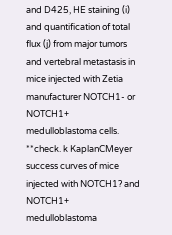and D425, HE staining (i) and quantification of total flux (j) from major tumors and vertebral metastasis in mice injected with Zetia manufacturer NOTCH1- or NOTCH1+ medulloblastoma cells. **check. k KaplanCMeyer success curves of mice injected with NOTCH1? and NOTCH1+ medulloblastoma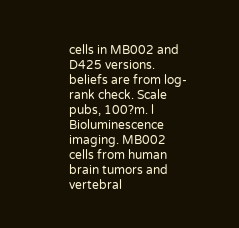cells in MB002 and D425 versions. beliefs are from log-rank check. Scale pubs, 100?m. l Bioluminescence imaging. MB002 cells from human brain tumors and vertebral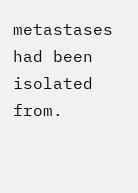metastases had been isolated from.